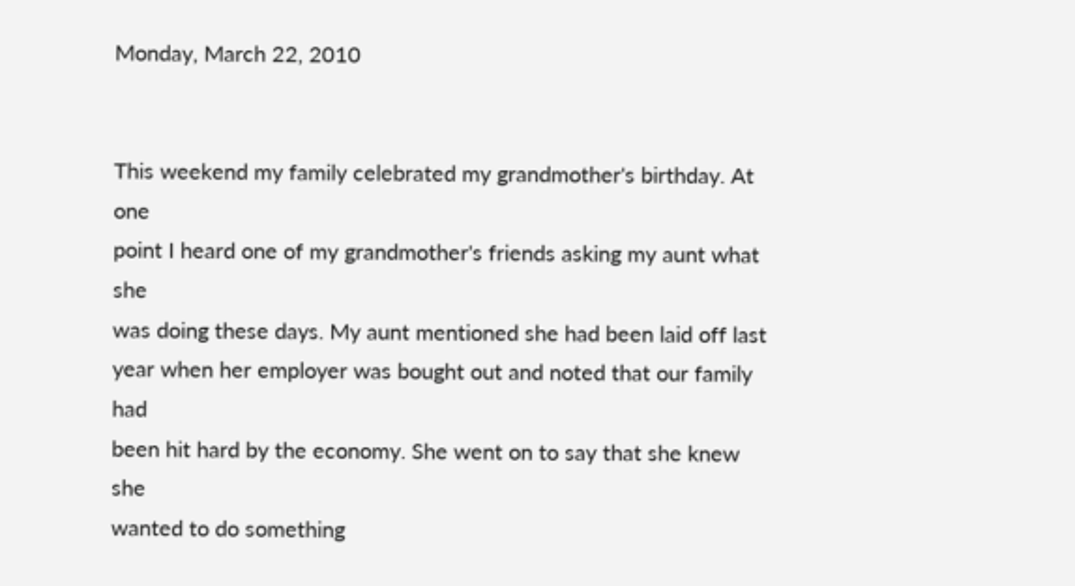Monday, March 22, 2010


This weekend my family celebrated my grandmother's birthday. At one
point I heard one of my grandmother's friends asking my aunt what she
was doing these days. My aunt mentioned she had been laid off last
year when her employer was bought out and noted that our family had
been hit hard by the economy. She went on to say that she knew she
wanted to do something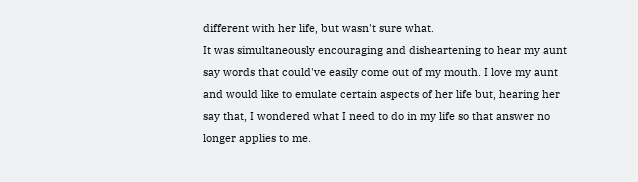different with her life, but wasn't sure what.
It was simultaneously encouraging and disheartening to hear my aunt
say words that could've easily come out of my mouth. I love my aunt
and would like to emulate certain aspects of her life but, hearing her
say that, I wondered what I need to do in my life so that answer no
longer applies to me.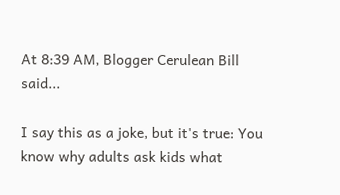At 8:39 AM, Blogger Cerulean Bill said...

I say this as a joke, but it's true: You know why adults ask kids what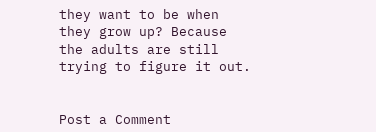they want to be when they grow up? Because the adults are still trying to figure it out.


Post a Comment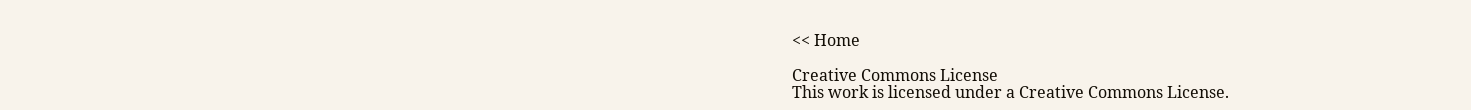<< Home

Creative Commons License
This work is licensed under a Creative Commons License.